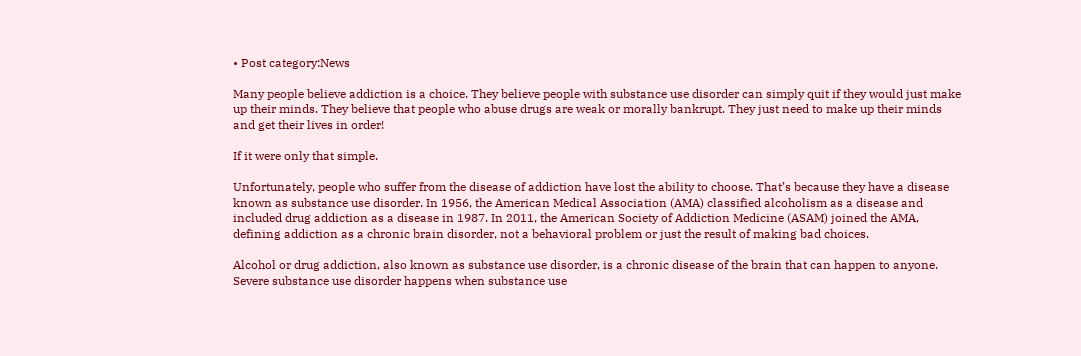• Post category:News

Many people believe addiction is a choice. They believe people with substance use disorder can simply quit if they would just make up their minds. They believe that people who abuse drugs are weak or morally bankrupt. They just need to make up their minds and get their lives in order!

If it were only that simple.

Unfortunately, people who suffer from the disease of addiction have lost the ability to choose. That’s because they have a disease known as substance use disorder. In 1956, the American Medical Association (AMA) classified alcoholism as a disease and included drug addiction as a disease in 1987. In 2011, the American Society of Addiction Medicine (ASAM) joined the AMA, defining addiction as a chronic brain disorder, not a behavioral problem or just the result of making bad choices.

Alcohol or drug addiction, also known as substance use disorder, is a chronic disease of the brain that can happen to anyone. Severe substance use disorder happens when substance use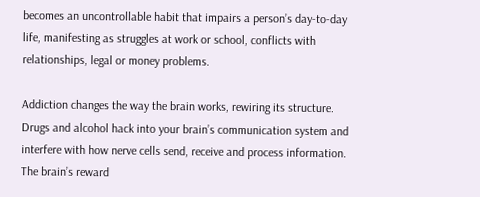becomes an uncontrollable habit that impairs a person’s day-to-day life, manifesting as struggles at work or school, conflicts with relationships, legal or money problems.

Addiction changes the way the brain works, rewiring its structure. Drugs and alcohol hack into your brain’s communication system and interfere with how nerve cells send, receive and process information. The brain’s reward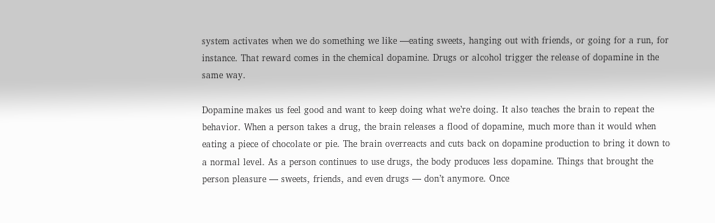system activates when we do something we like —eating sweets, hanging out with friends, or going for a run, for instance. That reward comes in the chemical dopamine. Drugs or alcohol trigger the release of dopamine in the same way.

Dopamine makes us feel good and want to keep doing what we’re doing. It also teaches the brain to repeat the behavior. When a person takes a drug, the brain releases a flood of dopamine, much more than it would when eating a piece of chocolate or pie. The brain overreacts and cuts back on dopamine production to bring it down to a normal level. As a person continues to use drugs, the body produces less dopamine. Things that brought the person pleasure — sweets, friends, and even drugs — don’t anymore. Once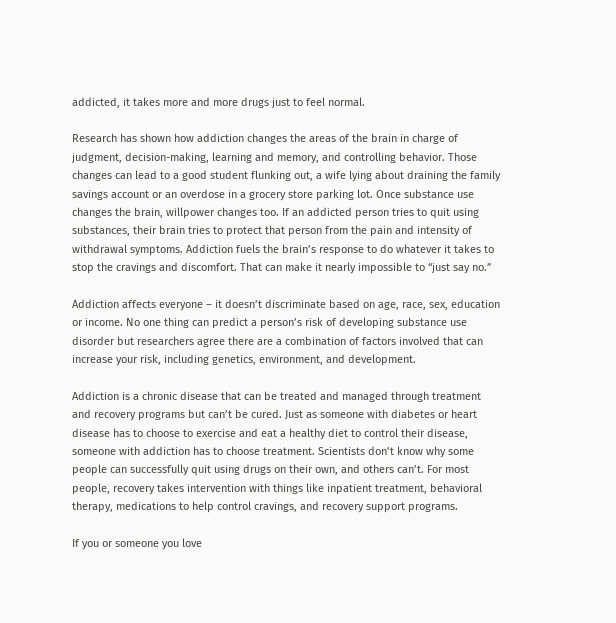addicted, it takes more and more drugs just to feel normal.

Research has shown how addiction changes the areas of the brain in charge of judgment, decision-making, learning and memory, and controlling behavior. Those changes can lead to a good student flunking out, a wife lying about draining the family savings account or an overdose in a grocery store parking lot. Once substance use changes the brain, willpower changes too. If an addicted person tries to quit using substances, their brain tries to protect that person from the pain and intensity of withdrawal symptoms. Addiction fuels the brain’s response to do whatever it takes to stop the cravings and discomfort. That can make it nearly impossible to “just say no.”

Addiction affects everyone – it doesn’t discriminate based on age, race, sex, education or income. No one thing can predict a person’s risk of developing substance use disorder but researchers agree there are a combination of factors involved that can increase your risk, including genetics, environment, and development.

Addiction is a chronic disease that can be treated and managed through treatment and recovery programs but can’t be cured. Just as someone with diabetes or heart disease has to choose to exercise and eat a healthy diet to control their disease, someone with addiction has to choose treatment. Scientists don’t know why some people can successfully quit using drugs on their own, and others can’t. For most people, recovery takes intervention with things like inpatient treatment, behavioral therapy, medications to help control cravings, and recovery support programs.

If you or someone you love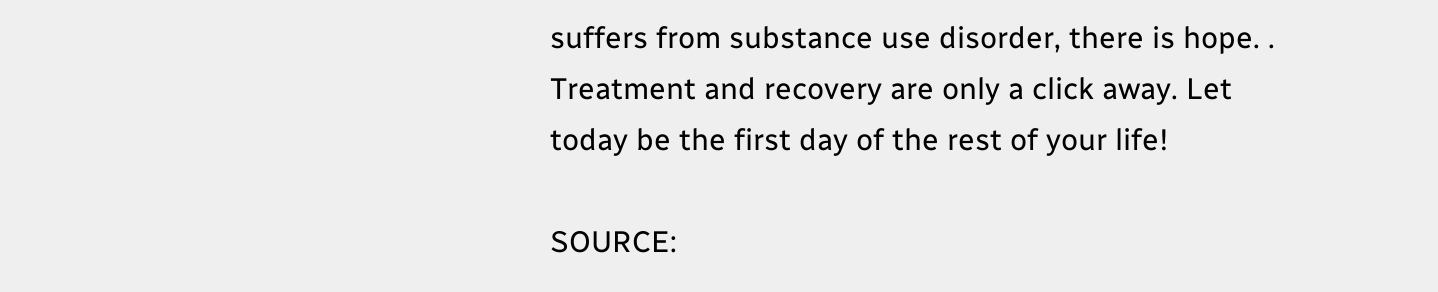suffers from substance use disorder, there is hope. . Treatment and recovery are only a click away. Let today be the first day of the rest of your life!

SOURCE: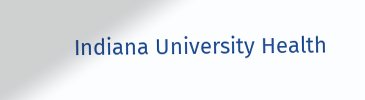Indiana University Health